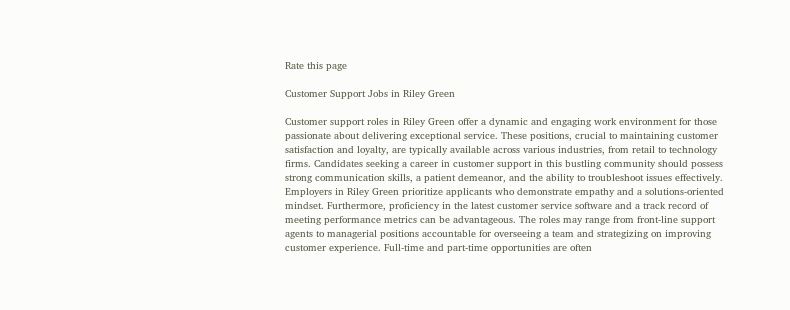Rate this page

Customer Support Jobs in Riley Green

Customer support roles in Riley Green offer a dynamic and engaging work environment for those passionate about delivering exceptional service. These positions, crucial to maintaining customer satisfaction and loyalty, are typically available across various industries, from retail to technology firms. Candidates seeking a career in customer support in this bustling community should possess strong communication skills, a patient demeanor, and the ability to troubleshoot issues effectively. Employers in Riley Green prioritize applicants who demonstrate empathy and a solutions-oriented mindset. Furthermore, proficiency in the latest customer service software and a track record of meeting performance metrics can be advantageous. The roles may range from front-line support agents to managerial positions accountable for overseeing a team and strategizing on improving customer experience. Full-time and part-time opportunities are often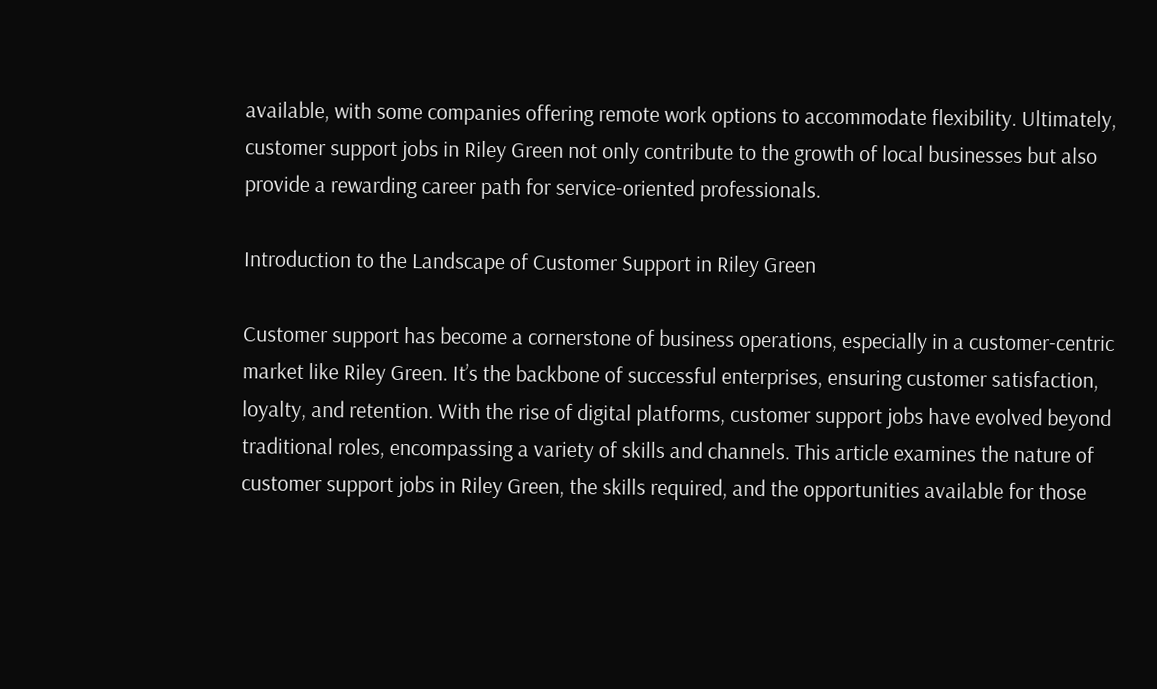available, with some companies offering remote work options to accommodate flexibility. Ultimately, customer support jobs in Riley Green not only contribute to the growth of local businesses but also provide a rewarding career path for service-oriented professionals.

Introduction to the Landscape of Customer Support in Riley Green

Customer support has become a cornerstone of business operations, especially in a customer-centric market like Riley Green. It’s the backbone of successful enterprises, ensuring customer satisfaction, loyalty, and retention. With the rise of digital platforms, customer support jobs have evolved beyond traditional roles, encompassing a variety of skills and channels. This article examines the nature of customer support jobs in Riley Green, the skills required, and the opportunities available for those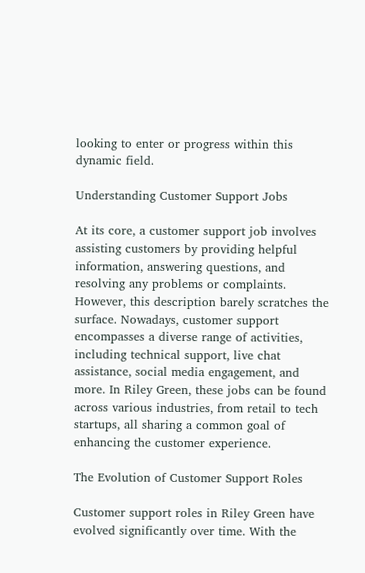looking to enter or progress within this dynamic field.

Understanding Customer Support Jobs

At its core, a customer support job involves assisting customers by providing helpful information, answering questions, and resolving any problems or complaints. However, this description barely scratches the surface. Nowadays, customer support encompasses a diverse range of activities, including technical support, live chat assistance, social media engagement, and more. In Riley Green, these jobs can be found across various industries, from retail to tech startups, all sharing a common goal of enhancing the customer experience.

The Evolution of Customer Support Roles

Customer support roles in Riley Green have evolved significantly over time. With the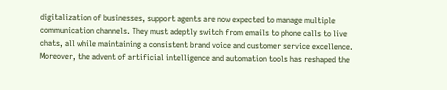digitalization of businesses, support agents are now expected to manage multiple communication channels. They must adeptly switch from emails to phone calls to live chats, all while maintaining a consistent brand voice and customer service excellence. Moreover, the advent of artificial intelligence and automation tools has reshaped the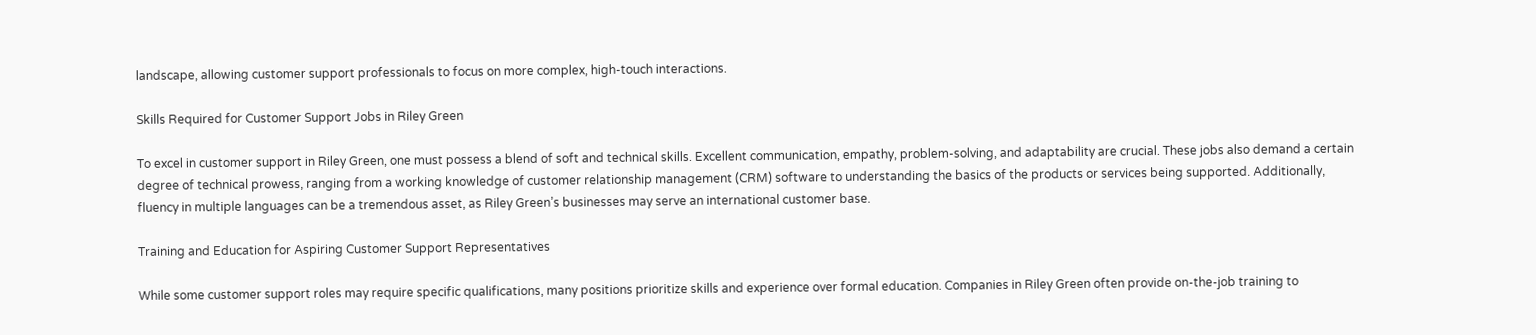landscape, allowing customer support professionals to focus on more complex, high-touch interactions.

Skills Required for Customer Support Jobs in Riley Green

To excel in customer support in Riley Green, one must possess a blend of soft and technical skills. Excellent communication, empathy, problem-solving, and adaptability are crucial. These jobs also demand a certain degree of technical prowess, ranging from a working knowledge of customer relationship management (CRM) software to understanding the basics of the products or services being supported. Additionally, fluency in multiple languages can be a tremendous asset, as Riley Green’s businesses may serve an international customer base.

Training and Education for Aspiring Customer Support Representatives

While some customer support roles may require specific qualifications, many positions prioritize skills and experience over formal education. Companies in Riley Green often provide on-the-job training to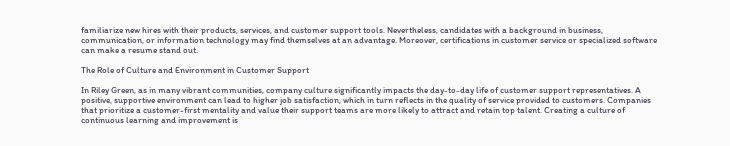familiarize new hires with their products, services, and customer support tools. Nevertheless, candidates with a background in business, communication, or information technology may find themselves at an advantage. Moreover, certifications in customer service or specialized software can make a resume stand out.

The Role of Culture and Environment in Customer Support

In Riley Green, as in many vibrant communities, company culture significantly impacts the day-to-day life of customer support representatives. A positive, supportive environment can lead to higher job satisfaction, which in turn reflects in the quality of service provided to customers. Companies that prioritize a customer-first mentality and value their support teams are more likely to attract and retain top talent. Creating a culture of continuous learning and improvement is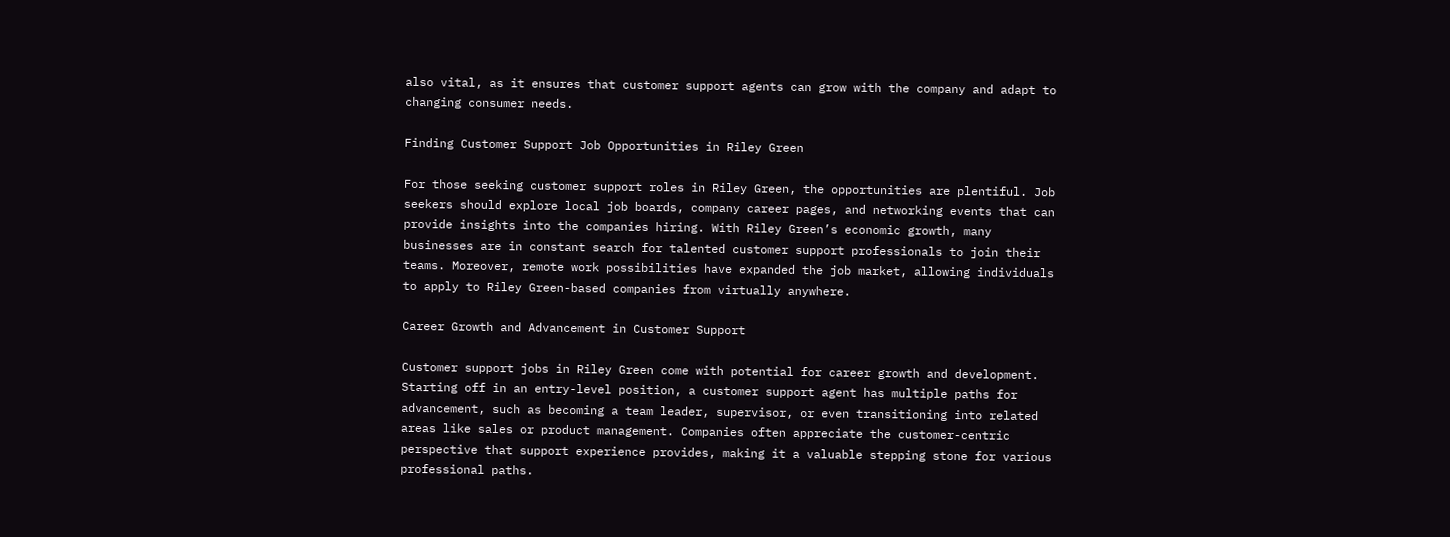also vital, as it ensures that customer support agents can grow with the company and adapt to changing consumer needs.

Finding Customer Support Job Opportunities in Riley Green

For those seeking customer support roles in Riley Green, the opportunities are plentiful. Job seekers should explore local job boards, company career pages, and networking events that can provide insights into the companies hiring. With Riley Green’s economic growth, many businesses are in constant search for talented customer support professionals to join their teams. Moreover, remote work possibilities have expanded the job market, allowing individuals to apply to Riley Green-based companies from virtually anywhere.

Career Growth and Advancement in Customer Support

Customer support jobs in Riley Green come with potential for career growth and development. Starting off in an entry-level position, a customer support agent has multiple paths for advancement, such as becoming a team leader, supervisor, or even transitioning into related areas like sales or product management. Companies often appreciate the customer-centric perspective that support experience provides, making it a valuable stepping stone for various professional paths.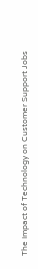The Impact of Technology on Customer Support Jobs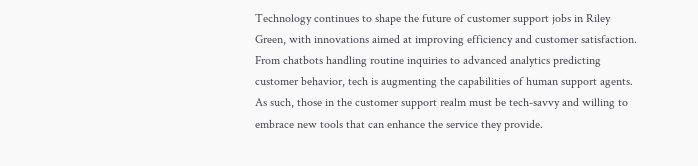Technology continues to shape the future of customer support jobs in Riley Green, with innovations aimed at improving efficiency and customer satisfaction. From chatbots handling routine inquiries to advanced analytics predicting customer behavior, tech is augmenting the capabilities of human support agents. As such, those in the customer support realm must be tech-savvy and willing to embrace new tools that can enhance the service they provide.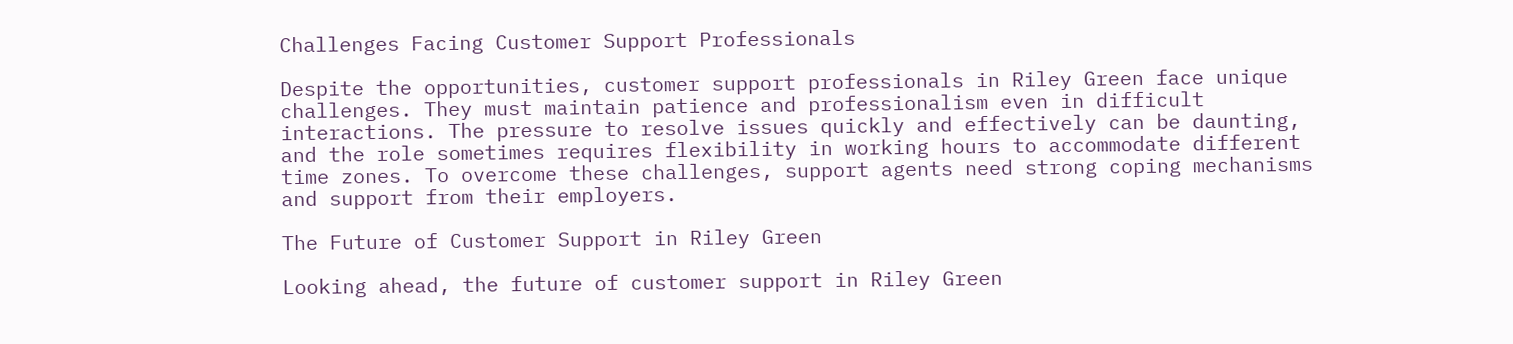Challenges Facing Customer Support Professionals

Despite the opportunities, customer support professionals in Riley Green face unique challenges. They must maintain patience and professionalism even in difficult interactions. The pressure to resolve issues quickly and effectively can be daunting, and the role sometimes requires flexibility in working hours to accommodate different time zones. To overcome these challenges, support agents need strong coping mechanisms and support from their employers.

The Future of Customer Support in Riley Green

Looking ahead, the future of customer support in Riley Green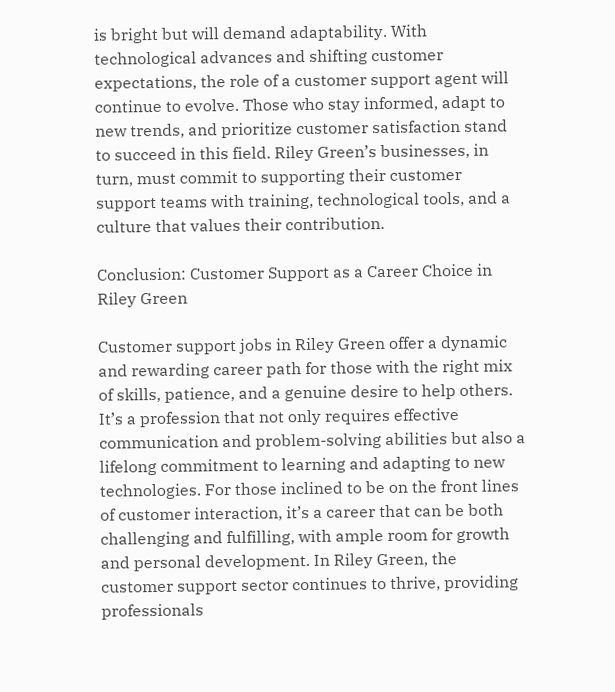is bright but will demand adaptability. With technological advances and shifting customer expectations, the role of a customer support agent will continue to evolve. Those who stay informed, adapt to new trends, and prioritize customer satisfaction stand to succeed in this field. Riley Green’s businesses, in turn, must commit to supporting their customer support teams with training, technological tools, and a culture that values their contribution.

Conclusion: Customer Support as a Career Choice in Riley Green

Customer support jobs in Riley Green offer a dynamic and rewarding career path for those with the right mix of skills, patience, and a genuine desire to help others. It’s a profession that not only requires effective communication and problem-solving abilities but also a lifelong commitment to learning and adapting to new technologies. For those inclined to be on the front lines of customer interaction, it’s a career that can be both challenging and fulfilling, with ample room for growth and personal development. In Riley Green, the customer support sector continues to thrive, providing professionals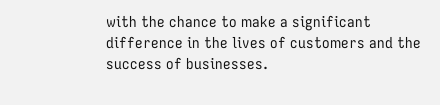with the chance to make a significant difference in the lives of customers and the success of businesses.